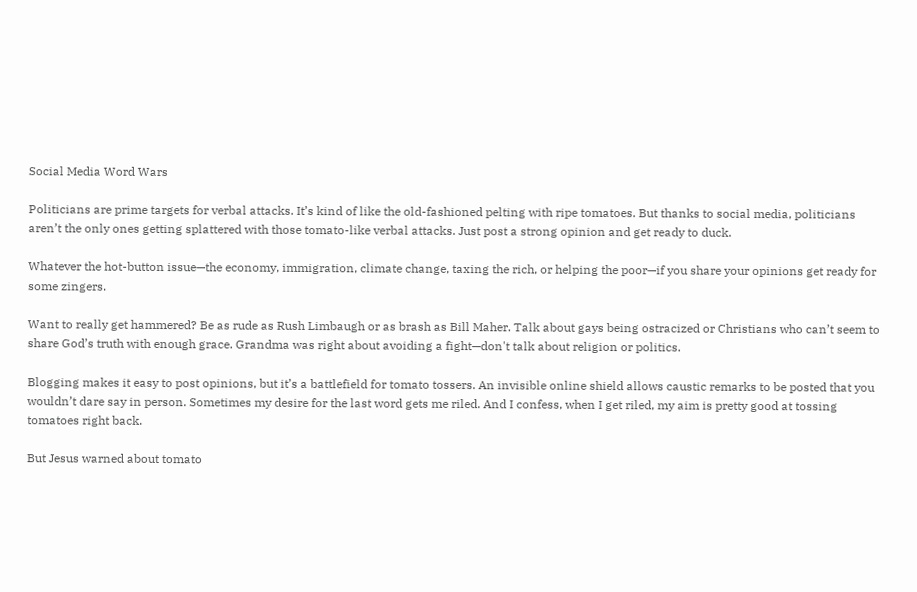Social Media Word Wars

Politicians are prime targets for verbal attacks. It’s kind of like the old-fashioned pelting with ripe tomatoes. But thanks to social media, politicians aren’t the only ones getting splattered with those tomato-like verbal attacks. Just post a strong opinion and get ready to duck.

Whatever the hot-button issue—the economy, immigration, climate change, taxing the rich, or helping the poor—if you share your opinions get ready for some zingers.

Want to really get hammered? Be as rude as Rush Limbaugh or as brash as Bill Maher. Talk about gays being ostracized or Christians who can’t seem to share God’s truth with enough grace. Grandma was right about avoiding a fight—don't talk about religion or politics.

Blogging makes it easy to post opinions, but it’s a battlefield for tomato tossers. An invisible online shield allows caustic remarks to be posted that you wouldn’t dare say in person. Sometimes my desire for the last word gets me riled. And I confess, when I get riled, my aim is pretty good at tossing tomatoes right back.

But Jesus warned about tomato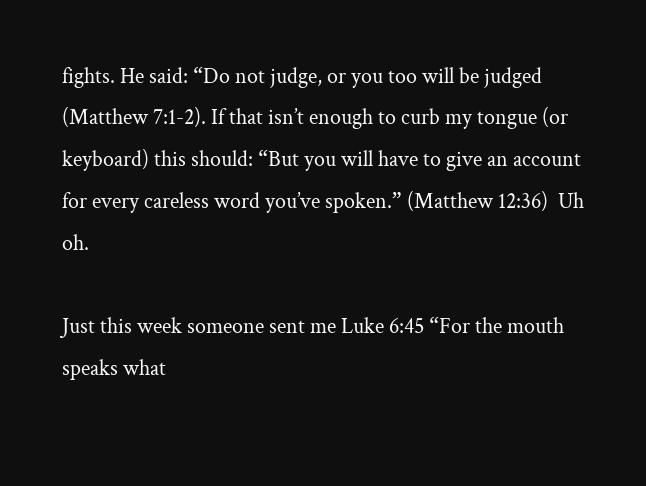fights. He said: “Do not judge, or you too will be judged (Matthew 7:1-2). If that isn’t enough to curb my tongue (or keyboard) this should: “But you will have to give an account for every careless word you’ve spoken.” (Matthew 12:36)  Uh oh.

Just this week someone sent me Luke 6:45 “For the mouth speaks what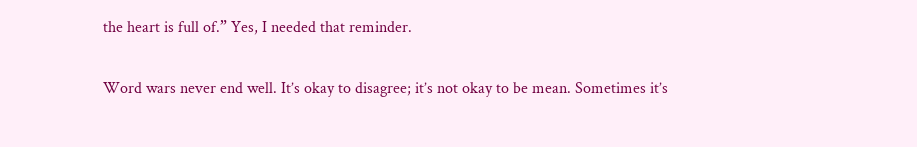the heart is full of.” Yes, I needed that reminder.

Word wars never end well. It’s okay to disagree; it’s not okay to be mean. Sometimes it’s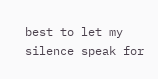best to let my silence speak for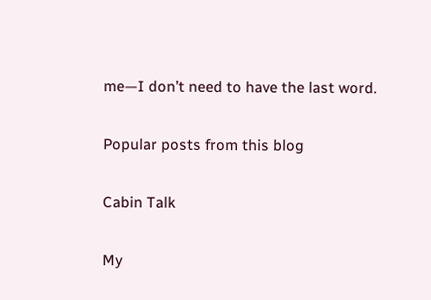me—I don’t need to have the last word.

Popular posts from this blog

Cabin Talk

My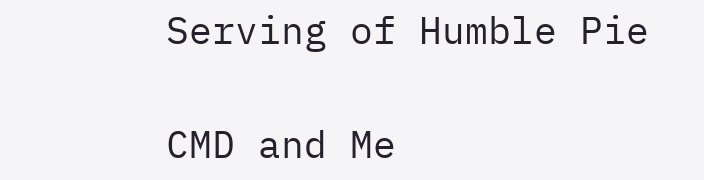Serving of Humble Pie

CMD and Me